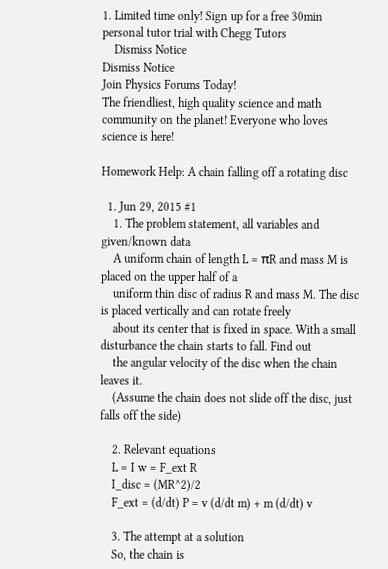1. Limited time only! Sign up for a free 30min personal tutor trial with Chegg Tutors
    Dismiss Notice
Dismiss Notice
Join Physics Forums Today!
The friendliest, high quality science and math community on the planet! Everyone who loves science is here!

Homework Help: A chain falling off a rotating disc

  1. Jun 29, 2015 #1
    1. The problem statement, all variables and given/known data
    A uniform chain of length L = πR and mass M is placed on the upper half of a
    uniform thin disc of radius R and mass M. The disc is placed vertically and can rotate freely
    about its center that is fixed in space. With a small disturbance the chain starts to fall. Find out
    the angular velocity of the disc when the chain leaves it.
    (Assume the chain does not slide off the disc, just falls off the side)

    2. Relevant equations
    L = I w = F_ext R
    I_disc = (MR^2)/2
    F_ext = (d/dt) P = v (d/dt m) + m (d/dt) v

    3. The attempt at a solution
    So, the chain is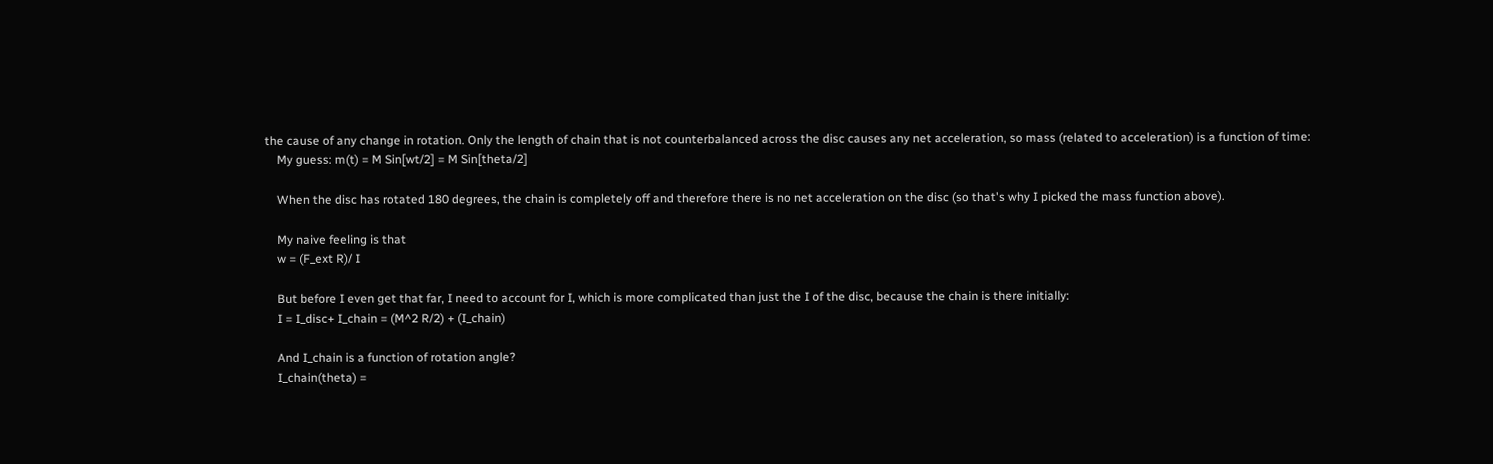the cause of any change in rotation. Only the length of chain that is not counterbalanced across the disc causes any net acceleration, so mass (related to acceleration) is a function of time:
    My guess: m(t) = M Sin[wt/2] = M Sin[theta/2]

    When the disc has rotated 180 degrees, the chain is completely off and therefore there is no net acceleration on the disc (so that's why I picked the mass function above).

    My naive feeling is that
    w = (F_ext R)/ I

    But before I even get that far, I need to account for I, which is more complicated than just the I of the disc, because the chain is there initially:
    I = I_disc+ I_chain = (M^2 R/2) + (I_chain)

    And I_chain is a function of rotation angle?
    I_chain(theta) =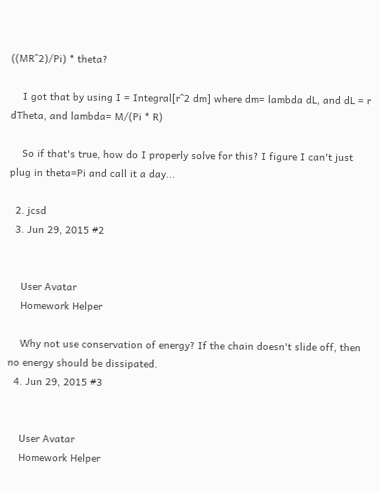((MR^2)/Pi) * theta?

    I got that by using I = Integral[r^2 dm] where dm= lambda dL, and dL = r dTheta, and lambda= M/(Pi * R)

    So if that's true, how do I properly solve for this? I figure I can't just plug in theta=Pi and call it a day...

  2. jcsd
  3. Jun 29, 2015 #2


    User Avatar
    Homework Helper

    Why not use conservation of energy? If the chain doesn't slide off, then no energy should be dissipated.
  4. Jun 29, 2015 #3


    User Avatar
    Homework Helper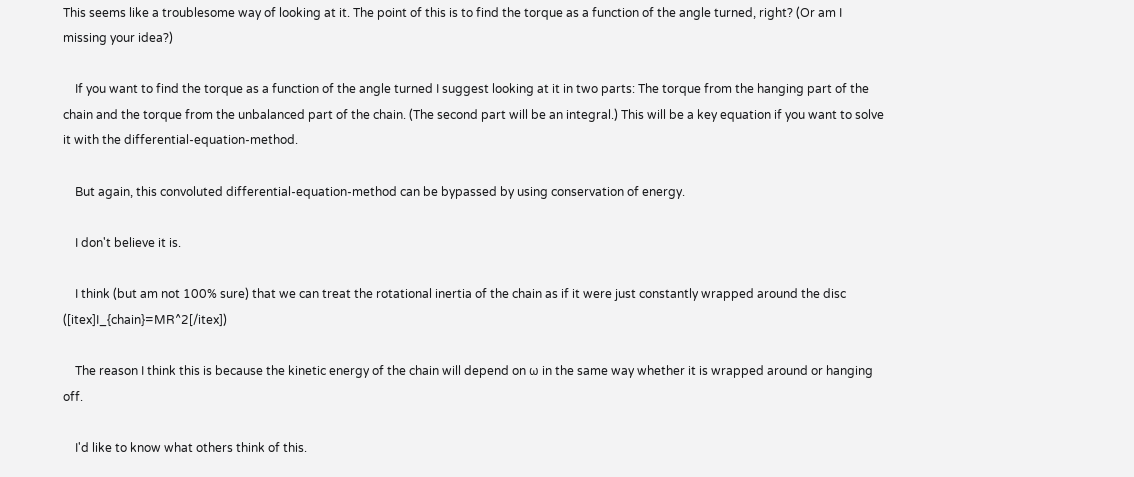This seems like a troublesome way of looking at it. The point of this is to find the torque as a function of the angle turned, right? (Or am I missing your idea?)

    If you want to find the torque as a function of the angle turned I suggest looking at it in two parts: The torque from the hanging part of the chain and the torque from the unbalanced part of the chain. (The second part will be an integral.) This will be a key equation if you want to solve it with the differential-equation-method.

    But again, this convoluted differential-equation-method can be bypassed by using conservation of energy.

    I don't believe it is.

    I think (but am not 100% sure) that we can treat the rotational inertia of the chain as if it were just constantly wrapped around the disc ([itex]I_{chain}=MR^2[/itex])

    The reason I think this is because the kinetic energy of the chain will depend on ω in the same way whether it is wrapped around or hanging off.

    I'd like to know what others think of this.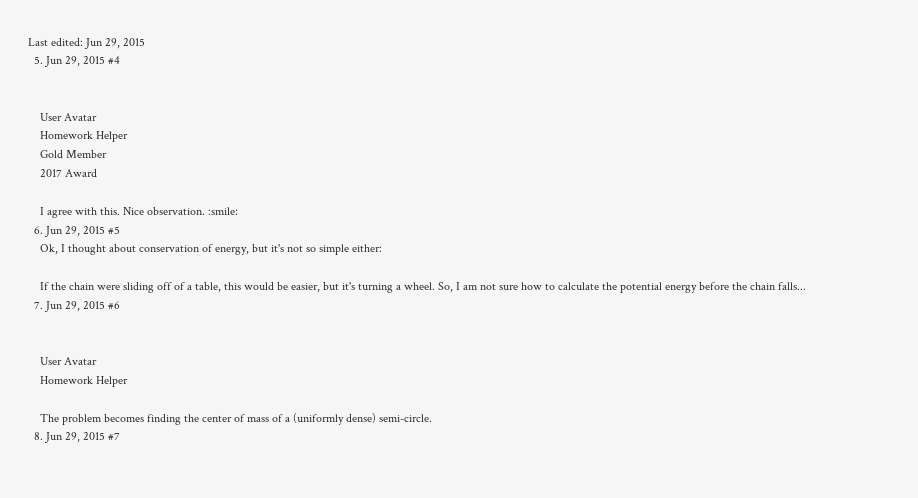Last edited: Jun 29, 2015
  5. Jun 29, 2015 #4


    User Avatar
    Homework Helper
    Gold Member
    2017 Award

    I agree with this. Nice observation. :smile:
  6. Jun 29, 2015 #5
    Ok, I thought about conservation of energy, but it's not so simple either:

    If the chain were sliding off of a table, this would be easier, but it's turning a wheel. So, I am not sure how to calculate the potential energy before the chain falls...
  7. Jun 29, 2015 #6


    User Avatar
    Homework Helper

    The problem becomes finding the center of mass of a (uniformly dense) semi-circle.
  8. Jun 29, 2015 #7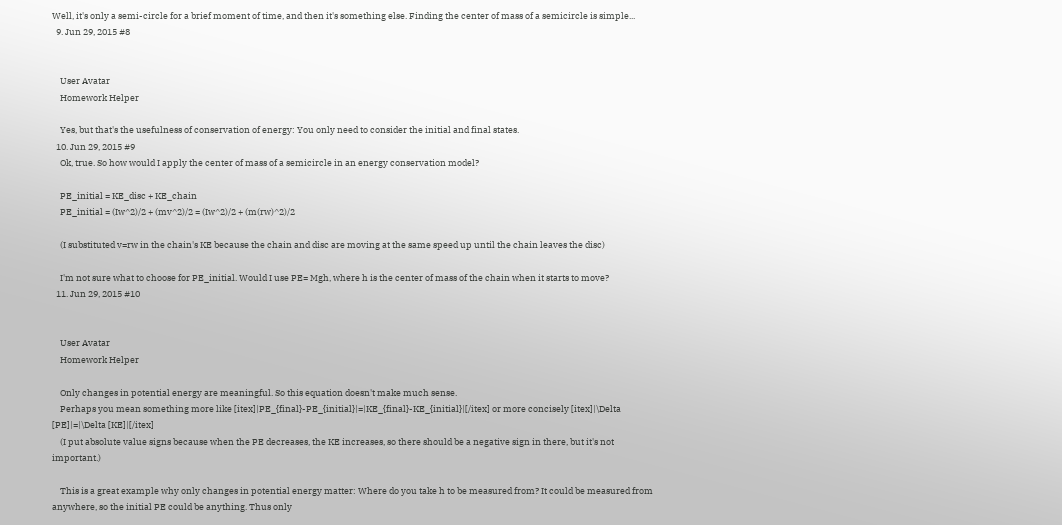Well, it's only a semi-circle for a brief moment of time, and then it's something else. Finding the center of mass of a semicircle is simple...
  9. Jun 29, 2015 #8


    User Avatar
    Homework Helper

    Yes, but that's the usefulness of conservation of energy: You only need to consider the initial and final states.
  10. Jun 29, 2015 #9
    Ok, true. So how would I apply the center of mass of a semicircle in an energy conservation model?

    PE_initial = KE_disc + KE_chain
    PE_initial = (Iw^2)/2 + (mv^2)/2 = (Iw^2)/2 + (m(rw)^2)/2

    (I substituted v=rw in the chain's KE because the chain and disc are moving at the same speed up until the chain leaves the disc)

    I'm not sure what to choose for PE_initial. Would I use PE= Mgh, where h is the center of mass of the chain when it starts to move?
  11. Jun 29, 2015 #10


    User Avatar
    Homework Helper

    Only changes in potential energy are meaningful. So this equation doesn't make much sense.
    Perhaps you mean something more like [itex]|PE_{final}-PE_{initial}|=|KE_{final}-KE_{initial}|[/itex] or more concisely [itex]|\Delta [PE]|=|\Delta [KE]|[/itex]
    (I put absolute value signs because when the PE decreases, the KE increases, so there should be a negative sign in there, but it's not important.)

    This is a great example why only changes in potential energy matter: Where do you take h to be measured from? It could be measured from anywhere, so the initial PE could be anything. Thus only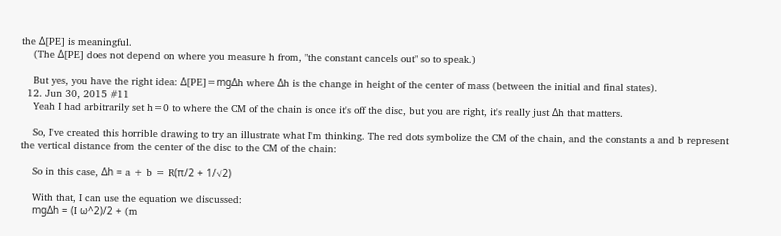the Δ[PE] is meaningful.
    (The Δ[PE] does not depend on where you measure h from, "the constant cancels out" so to speak.)

    But yes, you have the right idea: Δ[PE]=mgΔh where Δh is the change in height of the center of mass (between the initial and final states).
  12. Jun 30, 2015 #11
    Yeah I had arbitrarily set h=0 to where the CM of the chain is once it's off the disc, but you are right, it's really just Δh that matters.

    So, I've created this horrible drawing to try an illustrate what I'm thinking. The red dots symbolize the CM of the chain, and the constants a and b represent the vertical distance from the center of the disc to the CM of the chain:

    So in this case, Δh = a + b = R(π/2 + 1/√2)

    With that, I can use the equation we discussed:
    mgΔh = (I ω^2)/2 + (m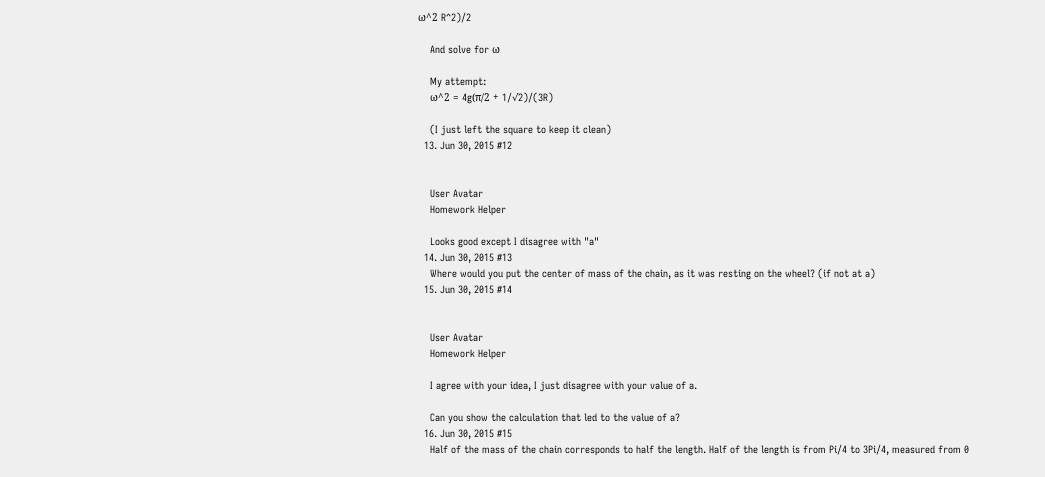ω^2 R^2)/2

    And solve for ω

    My attempt:
    ω^2 = 4g(π/2 + 1/√2)/(3R)

    (I just left the square to keep it clean)
  13. Jun 30, 2015 #12


    User Avatar
    Homework Helper

    Looks good except I disagree with "a"
  14. Jun 30, 2015 #13
    Where would you put the center of mass of the chain, as it was resting on the wheel? (if not at a)
  15. Jun 30, 2015 #14


    User Avatar
    Homework Helper

    I agree with your idea, I just disagree with your value of a.

    Can you show the calculation that led to the value of a?
  16. Jun 30, 2015 #15
    Half of the mass of the chain corresponds to half the length. Half of the length is from Pi/4 to 3Pi/4, measured from 0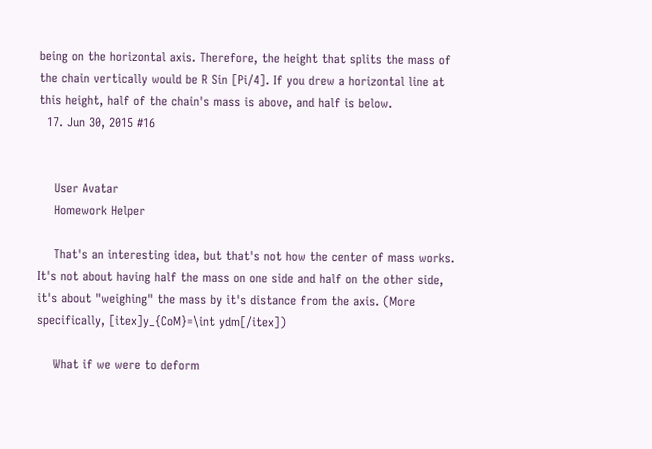being on the horizontal axis. Therefore, the height that splits the mass of the chain vertically would be R Sin [Pi/4]. If you drew a horizontal line at this height, half of the chain's mass is above, and half is below.
  17. Jun 30, 2015 #16


    User Avatar
    Homework Helper

    That's an interesting idea, but that's not how the center of mass works. It's not about having half the mass on one side and half on the other side, it's about "weighing" the mass by it's distance from the axis. (More specifically, [itex]y_{CoM}=\int ydm[/itex])

    What if we were to deform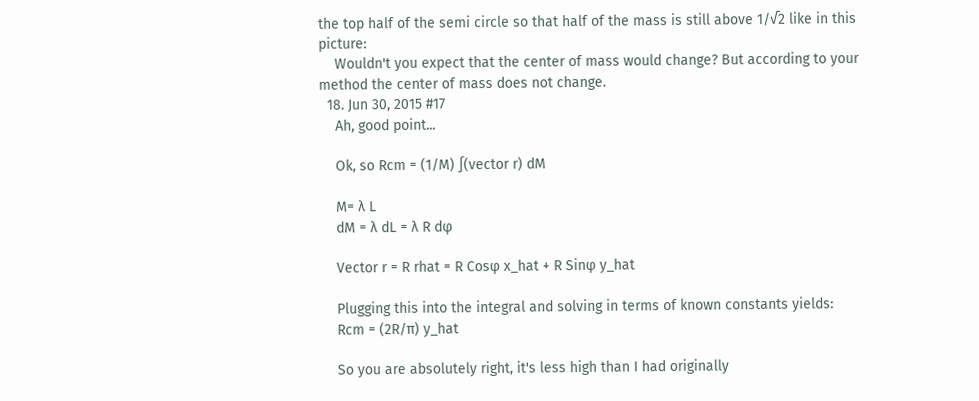the top half of the semi circle so that half of the mass is still above 1/√2 like in this picture:
    Wouldn't you expect that the center of mass would change? But according to your method the center of mass does not change.
  18. Jun 30, 2015 #17
    Ah, good point...

    Ok, so Rcm = (1/M) ∫(vector r) dM

    M= λ L
    dM = λ dL = λ R dφ

    Vector r = R rhat = R Cosφ x_hat + R Sinφ y_hat

    Plugging this into the integral and solving in terms of known constants yields:
    Rcm = (2R/π) y_hat

    So you are absolutely right, it's less high than I had originally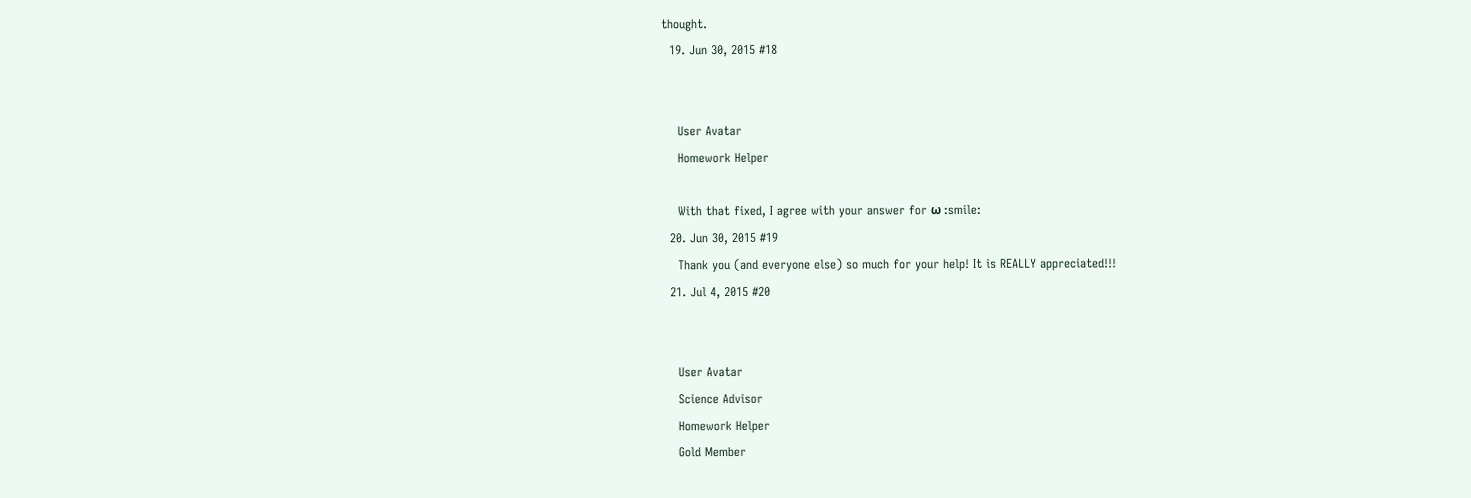thought.
  19. Jun 30, 2015 #18


    User Avatar
    Homework Helper

    With that fixed, I agree with your answer for ω :smile:
  20. Jun 30, 2015 #19
    Thank you (and everyone else) so much for your help! It is REALLY appreciated!!!
  21. Jul 4, 2015 #20


    User Avatar
    Science Advisor
    Homework Helper
    Gold Member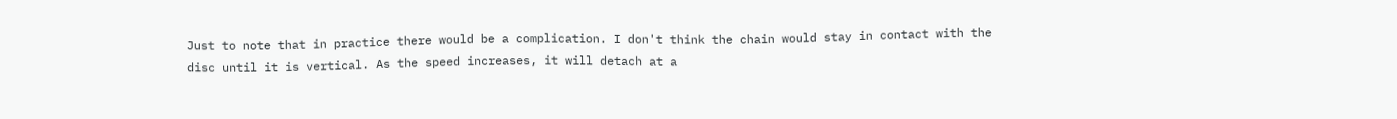Just to note that in practice there would be a complication. I don't think the chain would stay in contact with the disc until it is vertical. As the speed increases, it will detach at a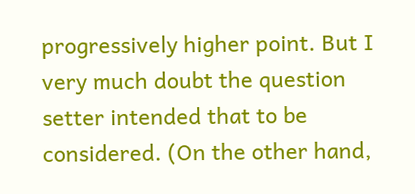progressively higher point. But I very much doubt the question setter intended that to be considered. (On the other hand,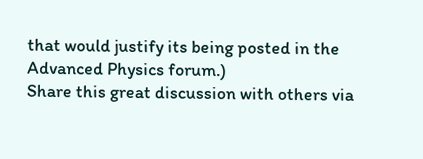that would justify its being posted in the Advanced Physics forum.)
Share this great discussion with others via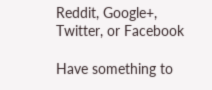Reddit, Google+, Twitter, or Facebook

Have something to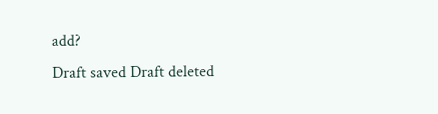add?
Draft saved Draft deleted